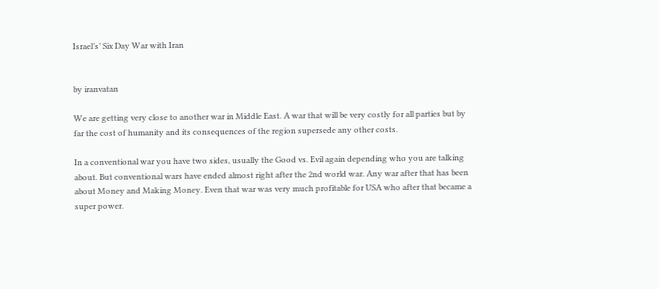Israel’s’ Six Day War with Iran


by iranvatan

We are getting very close to another war in Middle East. A war that will be very costly for all parties but by far the cost of humanity and its consequences of the region supersede any other costs.

In a conventional war you have two sides, usually the Good vs. Evil again depending who you are talking about. But conventional wars have ended almost right after the 2nd world war. Any war after that has been about Money and Making Money. Even that war was very much profitable for USA who after that became a super power.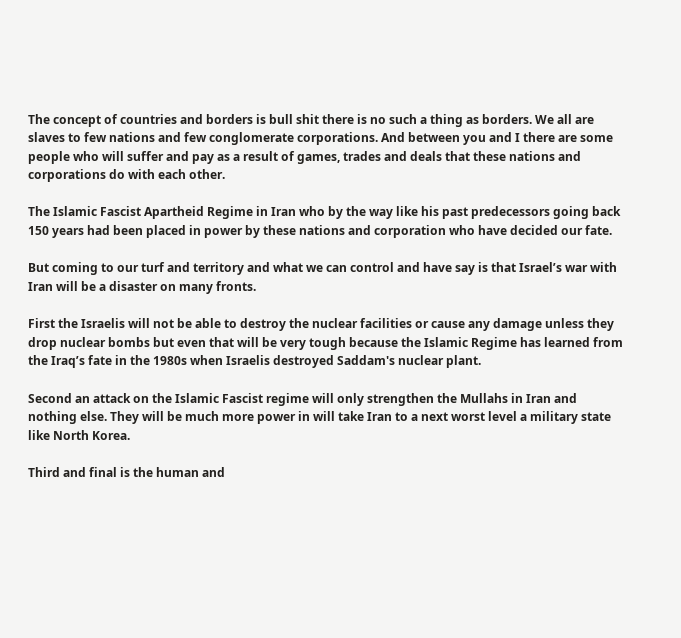The concept of countries and borders is bull shit there is no such a thing as borders. We all are slaves to few nations and few conglomerate corporations. And between you and I there are some people who will suffer and pay as a result of games, trades and deals that these nations and corporations do with each other.

The Islamic Fascist Apartheid Regime in Iran who by the way like his past predecessors going back 150 years had been placed in power by these nations and corporation who have decided our fate.

But coming to our turf and territory and what we can control and have say is that Israel’s war with Iran will be a disaster on many fronts.

First the Israelis will not be able to destroy the nuclear facilities or cause any damage unless they drop nuclear bombs but even that will be very tough because the Islamic Regime has learned from the Iraq’s fate in the 1980s when Israelis destroyed Saddam's nuclear plant.

Second an attack on the Islamic Fascist regime will only strengthen the Mullahs in Iran and nothing else. They will be much more power in will take Iran to a next worst level a military state like North Korea.

Third and final is the human and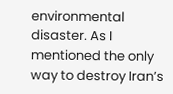environmental disaster. As I mentioned the only way to destroy Iran’s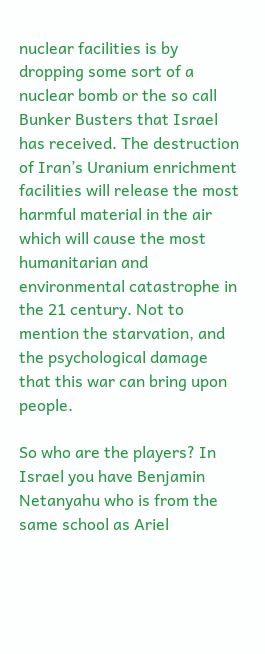nuclear facilities is by dropping some sort of a nuclear bomb or the so call Bunker Busters that Israel has received. The destruction of Iran’s Uranium enrichment facilities will release the most harmful material in the air which will cause the most humanitarian and environmental catastrophe in the 21 century. Not to mention the starvation, and the psychological damage that this war can bring upon people.

So who are the players? In Israel you have Benjamin Netanyahu who is from the same school as Ariel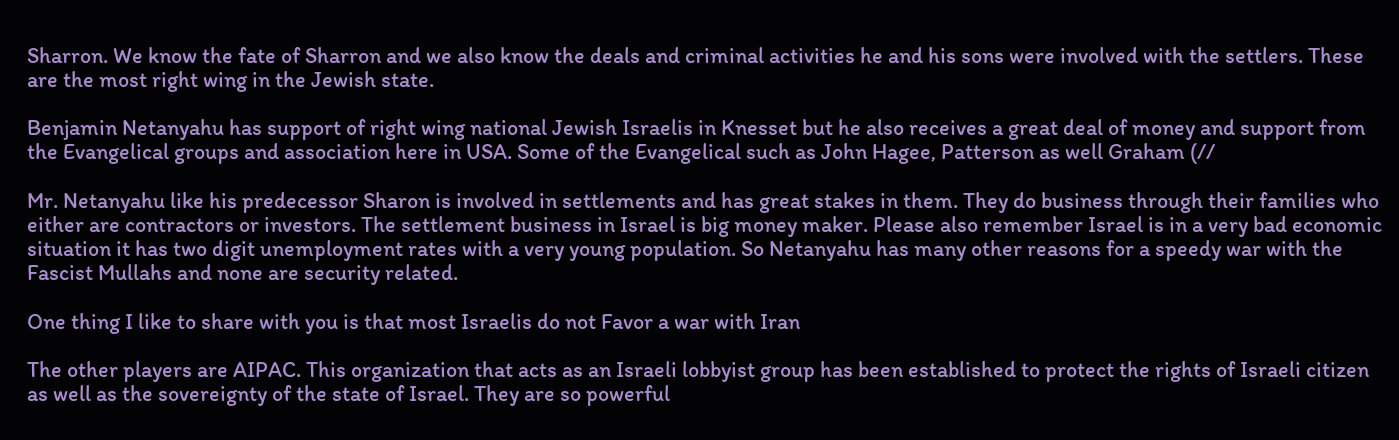Sharron. We know the fate of Sharron and we also know the deals and criminal activities he and his sons were involved with the settlers. These are the most right wing in the Jewish state.

Benjamin Netanyahu has support of right wing national Jewish Israelis in Knesset but he also receives a great deal of money and support from the Evangelical groups and association here in USA. Some of the Evangelical such as John Hagee, Patterson as well Graham (//

Mr. Netanyahu like his predecessor Sharon is involved in settlements and has great stakes in them. They do business through their families who either are contractors or investors. The settlement business in Israel is big money maker. Please also remember Israel is in a very bad economic situation it has two digit unemployment rates with a very young population. So Netanyahu has many other reasons for a speedy war with the Fascist Mullahs and none are security related.

One thing I like to share with you is that most Israelis do not Favor a war with Iran

The other players are AIPAC. This organization that acts as an Israeli lobbyist group has been established to protect the rights of Israeli citizen as well as the sovereignty of the state of Israel. They are so powerful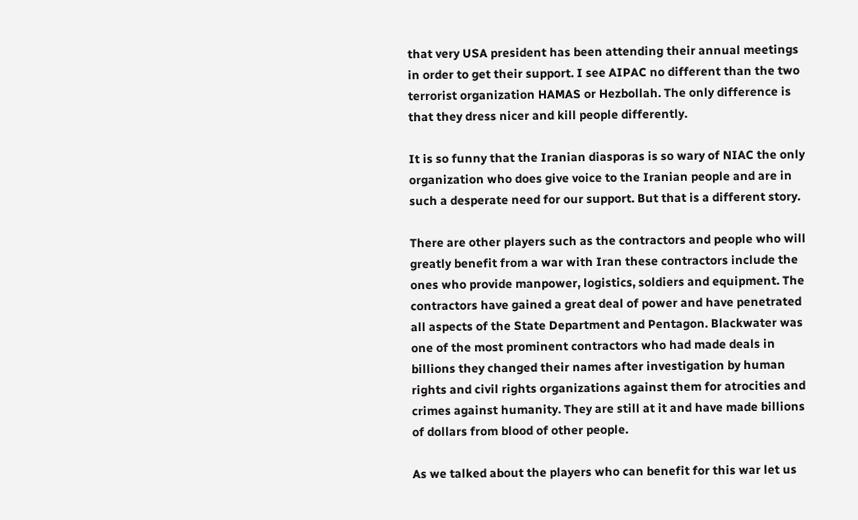that very USA president has been attending their annual meetings in order to get their support. I see AIPAC no different than the two terrorist organization HAMAS or Hezbollah. The only difference is that they dress nicer and kill people differently.

It is so funny that the Iranian diasporas is so wary of NIAC the only organization who does give voice to the Iranian people and are in such a desperate need for our support. But that is a different story.

There are other players such as the contractors and people who will greatly benefit from a war with Iran these contractors include the ones who provide manpower, logistics, soldiers and equipment. The contractors have gained a great deal of power and have penetrated all aspects of the State Department and Pentagon. Blackwater was one of the most prominent contractors who had made deals in billions they changed their names after investigation by human rights and civil rights organizations against them for atrocities and crimes against humanity. They are still at it and have made billions of dollars from blood of other people.

As we talked about the players who can benefit for this war let us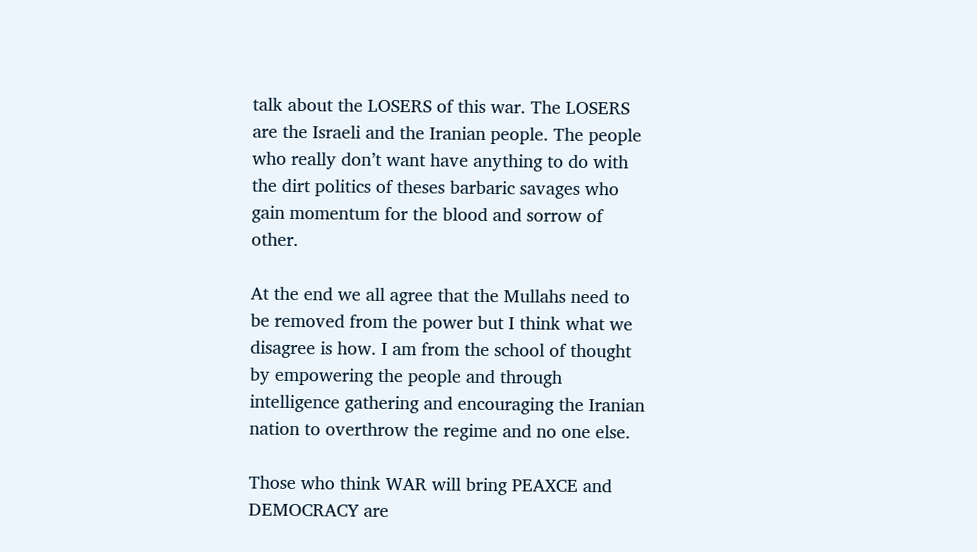talk about the LOSERS of this war. The LOSERS are the Israeli and the Iranian people. The people who really don’t want have anything to do with the dirt politics of theses barbaric savages who gain momentum for the blood and sorrow of other.

At the end we all agree that the Mullahs need to be removed from the power but I think what we disagree is how. I am from the school of thought by empowering the people and through intelligence gathering and encouraging the Iranian nation to overthrow the regime and no one else.

Those who think WAR will bring PEAXCE and DEMOCRACY are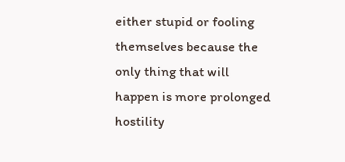either stupid or fooling themselves because the only thing that will happen is more prolonged hostility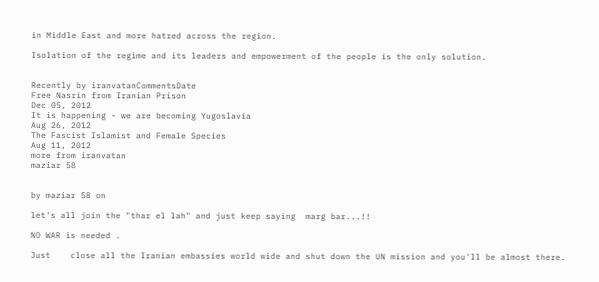in Middle East and more hatred across the region.

Isolation of the regime and its leaders and empowerment of the people is the only solution.


Recently by iranvatanCommentsDate
Free Nasrin from Iranian Prison
Dec 05, 2012
It is happening - we are becoming Yugoslavia
Aug 26, 2012
The Fascist Islamist and Female Species
Aug 11, 2012
more from iranvatan
maziar 58


by maziar 58 on

let's all join the "thar el lah" and just keep saying  marg bar...!!

NO WAR is needed .

Just    close all the Iranian embassies world wide and shut down the UN mission and you'll be almost there.